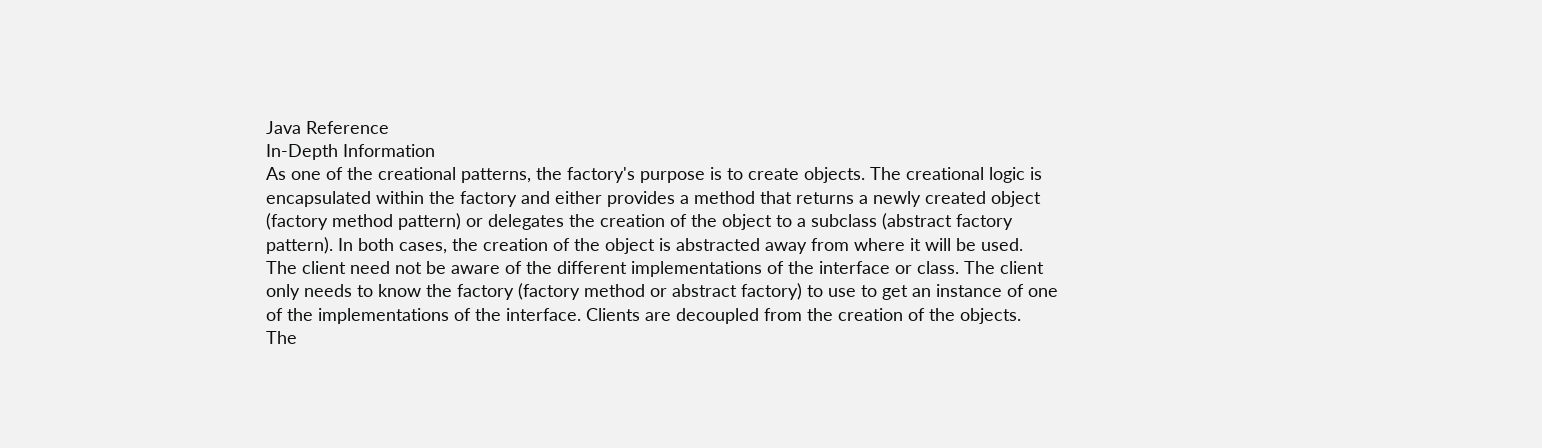Java Reference
In-Depth Information
As one of the creational patterns, the factory's purpose is to create objects. The creational logic is
encapsulated within the factory and either provides a method that returns a newly created object
(factory method pattern) or delegates the creation of the object to a subclass (abstract factory
pattern). In both cases, the creation of the object is abstracted away from where it will be used.
The client need not be aware of the different implementations of the interface or class. The client
only needs to know the factory (factory method or abstract factory) to use to get an instance of one
of the implementations of the interface. Clients are decoupled from the creation of the objects.
The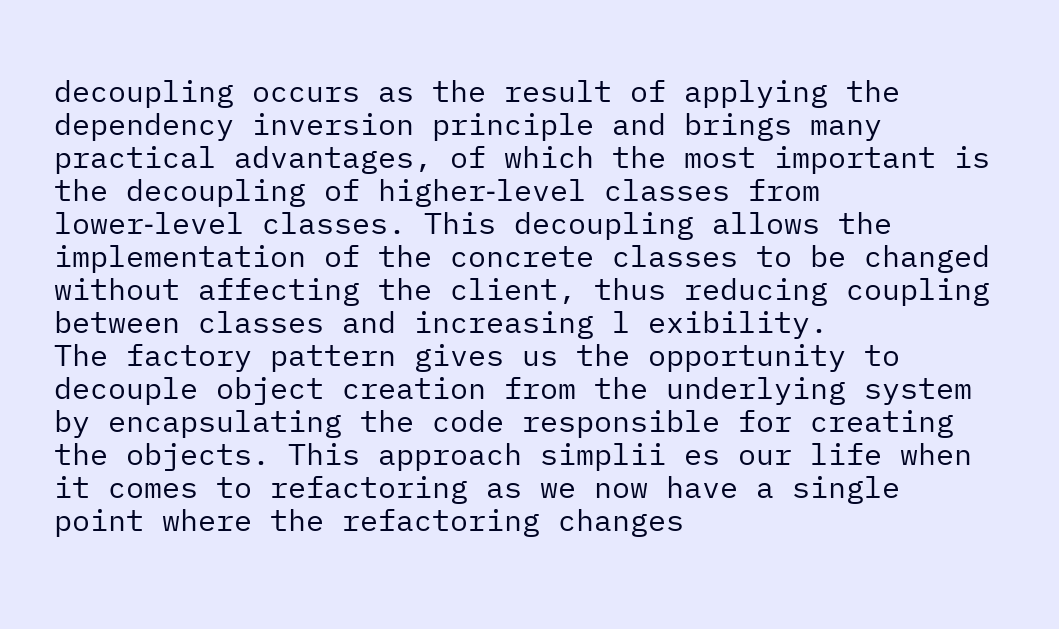decoupling occurs as the result of applying the dependency inversion principle and brings many
practical advantages, of which the most important is the decoupling of higher‐level classes from
lower‐level classes. This decoupling allows the implementation of the concrete classes to be changed
without affecting the client, thus reducing coupling between classes and increasing l exibility.
The factory pattern gives us the opportunity to decouple object creation from the underlying system
by encapsulating the code responsible for creating the objects. This approach simplii es our life when
it comes to refactoring as we now have a single point where the refactoring changes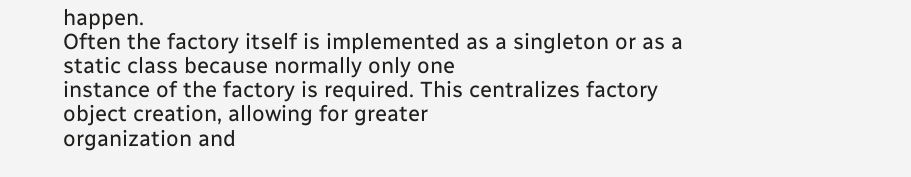happen.
Often the factory itself is implemented as a singleton or as a static class because normally only one
instance of the factory is required. This centralizes factory object creation, allowing for greater
organization and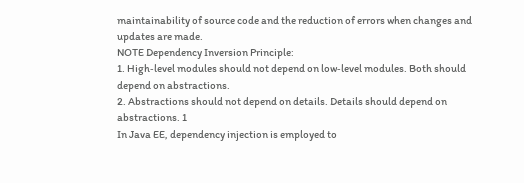maintainability of source code and the reduction of errors when changes and
updates are made.
NOTE Dependency Inversion Principle:
1. High‐level modules should not depend on low‐level modules. Both should
depend on abstractions.
2. Abstractions should not depend on details. Details should depend on
abstractions. 1
In Java EE, dependency injection is employed to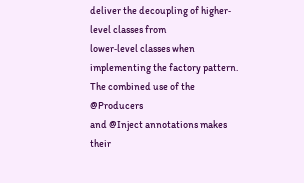deliver the decoupling of higher‐level classes from
lower‐level classes when implementing the factory pattern. The combined use of the @Producers
and @Inject annotations makes their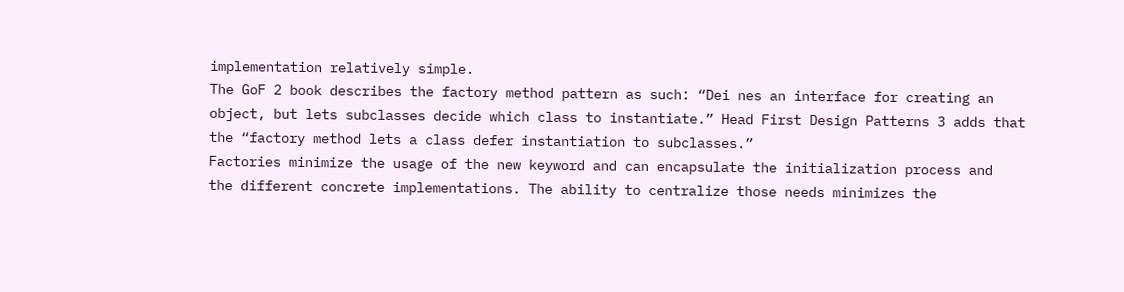implementation relatively simple.
The GoF 2 book describes the factory method pattern as such: “Dei nes an interface for creating an
object, but lets subclasses decide which class to instantiate.” Head First Design Patterns 3 adds that
the “factory method lets a class defer instantiation to subclasses.”
Factories minimize the usage of the new keyword and can encapsulate the initialization process and
the different concrete implementations. The ability to centralize those needs minimizes the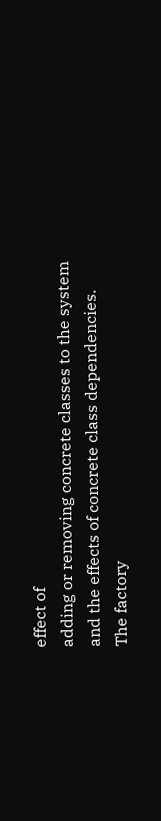effect of
adding or removing concrete classes to the system and the effects of concrete class dependencies.
The factory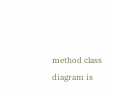method class diagram is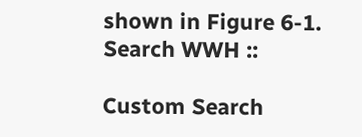shown in Figure 6-1.
Search WWH ::

Custom Search